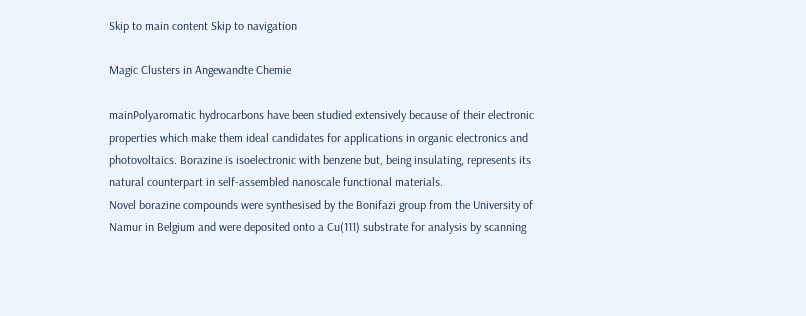Skip to main content Skip to navigation

Magic Clusters in Angewandte Chemie

mainPolyaromatic hydrocarbons have been studied extensively because of their electronic properties which make them ideal candidates for applications in organic electronics and photovoltaics. Borazine is isoelectronic with benzene but, being insulating, represents its natural counterpart in self-assembled nanoscale functional materials.
Novel borazine compounds were synthesised by the Bonifazi group from the University of Namur in Belgium and were deposited onto a Cu(111) substrate for analysis by scanning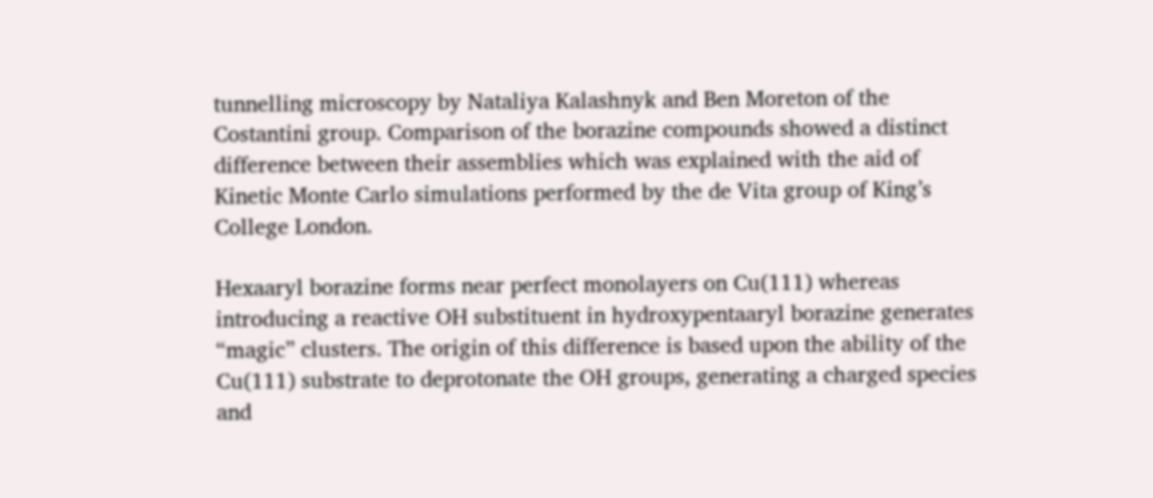tunnelling microscopy by Nataliya Kalashnyk and Ben Moreton of the Costantini group. Comparison of the borazine compounds showed a distinct difference between their assemblies which was explained with the aid of Kinetic Monte Carlo simulations performed by the de Vita group of King’s College London.

Hexaaryl borazine forms near perfect monolayers on Cu(111) whereas introducing a reactive OH substituent in hydroxypentaaryl borazine generates “magic” clusters. The origin of this difference is based upon the ability of the Cu(111) substrate to deprotonate the OH groups, generating a charged species and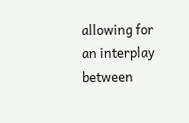allowing for an interplay between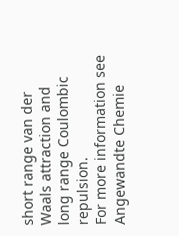short range van der Waals attraction and long range Coulombic repulsion.
For more information see Angewandte Chemie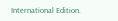International Edition.